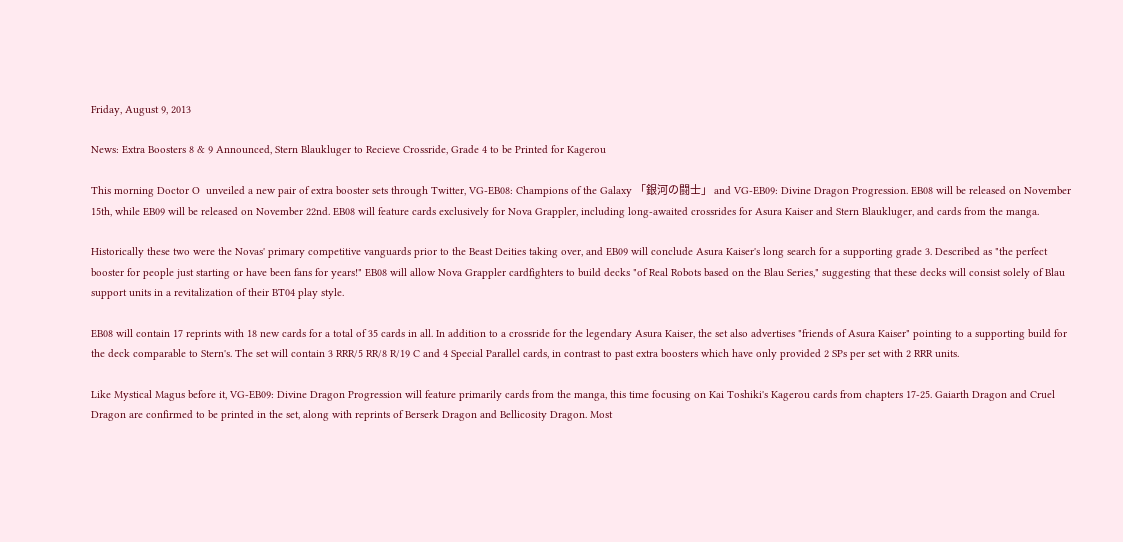Friday, August 9, 2013

News: Extra Boosters 8 & 9 Announced, Stern Blaukluger to Recieve Crossride, Grade 4 to be Printed for Kagerou

This morning Doctor O  unveiled a new pair of extra booster sets through Twitter, VG-EB08: Champions of the Galaxy 「銀河の闘士」 and VG-EB09: Divine Dragon Progression. EB08 will be released on November 15th, while EB09 will be released on November 22nd. EB08 will feature cards exclusively for Nova Grappler, including long-awaited crossrides for Asura Kaiser and Stern Blaukluger, and cards from the manga.

Historically these two were the Novas' primary competitive vanguards prior to the Beast Deities taking over, and EB09 will conclude Asura Kaiser's long search for a supporting grade 3. Described as "the perfect booster for people just starting or have been fans for years!" EB08 will allow Nova Grappler cardfighters to build decks "of Real Robots based on the Blau Series," suggesting that these decks will consist solely of Blau support units in a revitalization of their BT04 play style.

EB08 will contain 17 reprints with 18 new cards for a total of 35 cards in all. In addition to a crossride for the legendary Asura Kaiser, the set also advertises "friends of Asura Kaiser" pointing to a supporting build for the deck comparable to Stern's. The set will contain 3 RRR/5 RR/8 R/19 C and 4 Special Parallel cards, in contrast to past extra boosters which have only provided 2 SPs per set with 2 RRR units.

Like Mystical Magus before it, VG-EB09: Divine Dragon Progression will feature primarily cards from the manga, this time focusing on Kai Toshiki's Kagerou cards from chapters 17-25. Gaiarth Dragon and Cruel Dragon are confirmed to be printed in the set, along with reprints of Berserk Dragon and Bellicosity Dragon. Most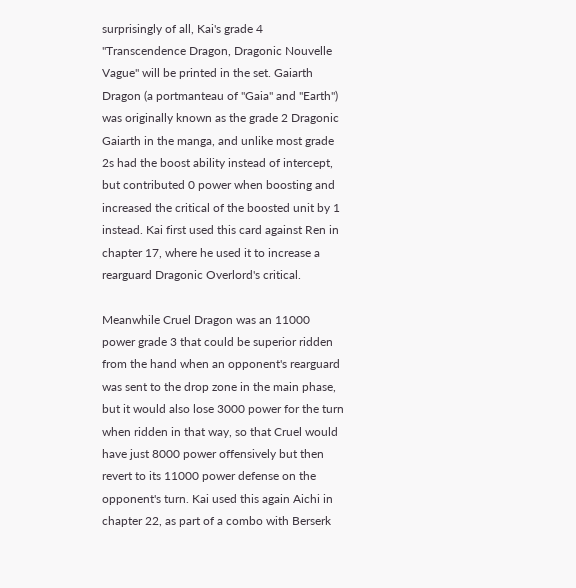surprisingly of all, Kai's grade 4 "Transcendence Dragon, Dragonic Nouvelle Vague" will be printed in the set. Gaiarth Dragon (a portmanteau of "Gaia" and "Earth") was originally known as the grade 2 Dragonic Gaiarth in the manga, and unlike most grade 2s had the boost ability instead of intercept, but contributed 0 power when boosting and increased the critical of the boosted unit by 1 instead. Kai first used this card against Ren in chapter 17, where he used it to increase a rearguard Dragonic Overlord's critical.

Meanwhile Cruel Dragon was an 11000 power grade 3 that could be superior ridden from the hand when an opponent's rearguard was sent to the drop zone in the main phase, but it would also lose 3000 power for the turn when ridden in that way, so that Cruel would have just 8000 power offensively but then revert to its 11000 power defense on the opponent's turn. Kai used this again Aichi in chapter 22, as part of a combo with Berserk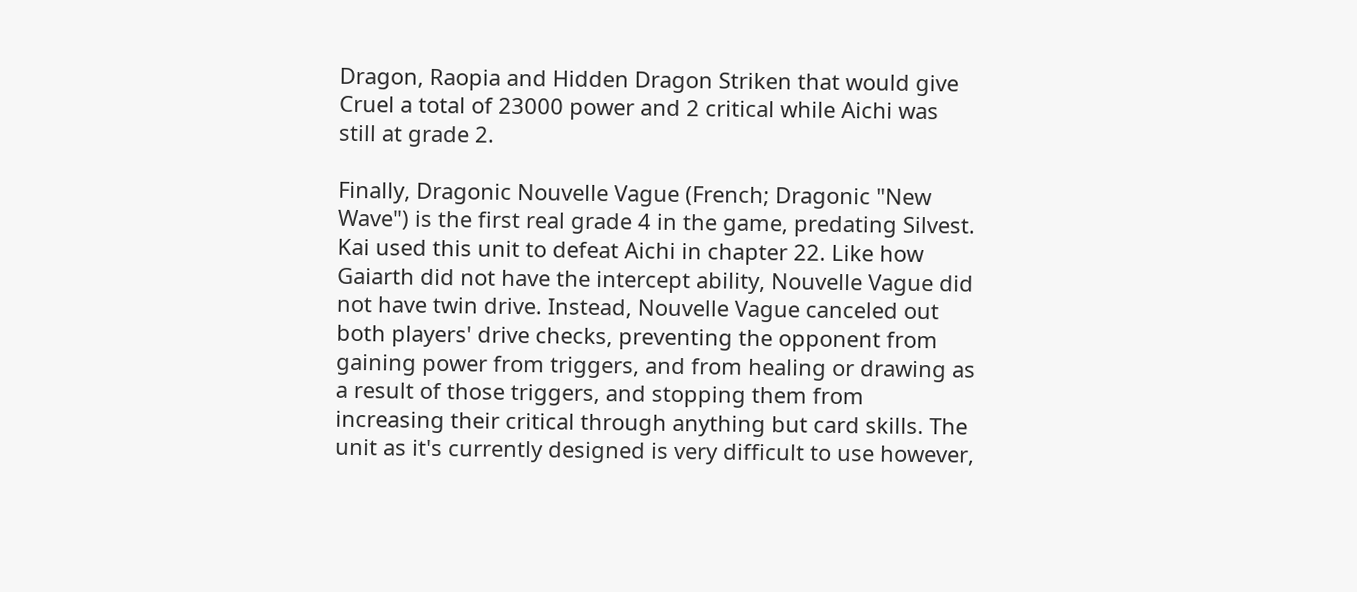Dragon, Raopia and Hidden Dragon Striken that would give Cruel a total of 23000 power and 2 critical while Aichi was still at grade 2.

Finally, Dragonic Nouvelle Vague (French; Dragonic "New Wave") is the first real grade 4 in the game, predating Silvest. Kai used this unit to defeat Aichi in chapter 22. Like how Gaiarth did not have the intercept ability, Nouvelle Vague did not have twin drive. Instead, Nouvelle Vague canceled out both players' drive checks, preventing the opponent from gaining power from triggers, and from healing or drawing as a result of those triggers, and stopping them from increasing their critical through anything but card skills. The unit as it's currently designed is very difficult to use however,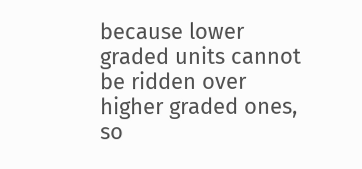because lower graded units cannot be ridden over higher graded ones, so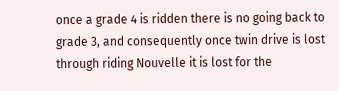once a grade 4 is ridden there is no going back to grade 3, and consequently once twin drive is lost through riding Nouvelle it is lost for the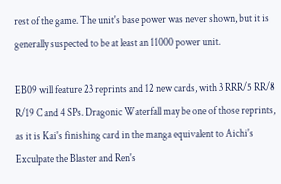rest of the game. The unit's base power was never shown, but it is generally suspected to be at least an 11000 power unit.

EB09 will feature 23 reprints and 12 new cards, with 3 RRR/5 RR/8 R/19 C and 4 SPs. Dragonic Waterfall may be one of those reprints, as it is Kai's finishing card in the manga equivalent to Aichi's Exculpate the Blaster and Ren's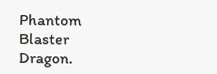Phantom Blaster Dragon.